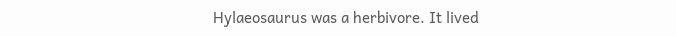Hylaeosaurus was a herbivore. It lived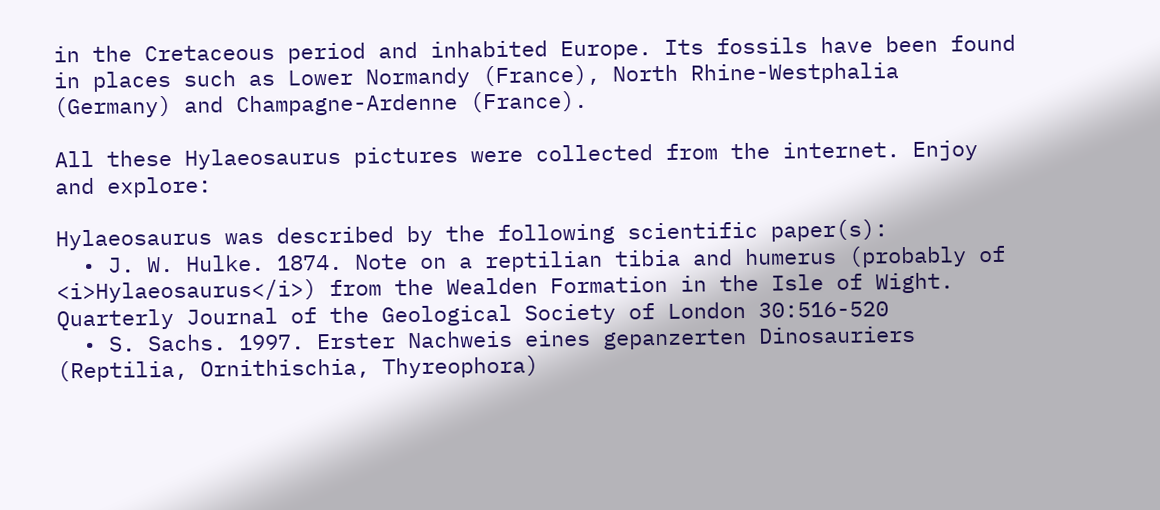in the Cretaceous period and inhabited Europe. Its fossils have been found in places such as Lower Normandy (France), North Rhine-Westphalia (Germany) and Champagne-Ardenne (France).

All these Hylaeosaurus pictures were collected from the internet. Enjoy and explore:

Hylaeosaurus was described by the following scientific paper(s):
  • J. W. Hulke. 1874. Note on a reptilian tibia and humerus (probably of <i>Hylaeosaurus</i>) from the Wealden Formation in the Isle of Wight. Quarterly Journal of the Geological Society of London 30:516-520
  • S. Sachs. 1997. Erster Nachweis eines gepanzerten Dinosauriers (Reptilia, Ornithischia, Thyreophora)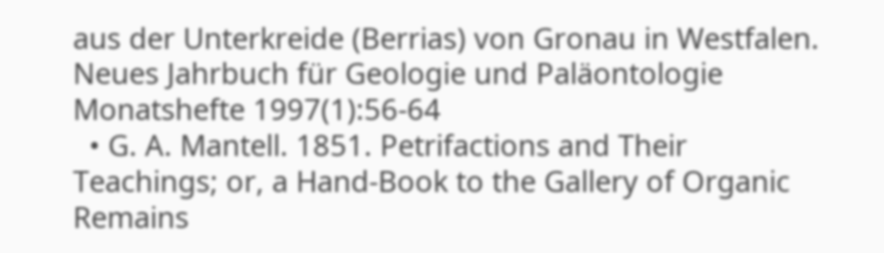aus der Unterkreide (Berrias) von Gronau in Westfalen. Neues Jahrbuch für Geologie und Paläontologie Monatshefte 1997(1):56-64
  • G. A. Mantell. 1851. Petrifactions and Their Teachings; or, a Hand-Book to the Gallery of Organic Remains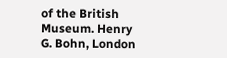of the British Museum. Henry G. Bohn, London